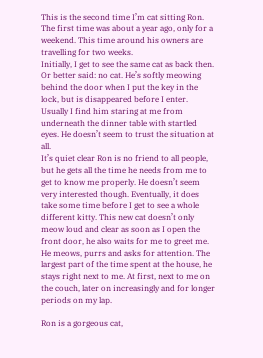This is the second time I’m cat sitting Ron. The first time was about a year ago, only for a weekend. This time around his owners are travelling for two weeks.
Initially, I get to see the same cat as back then. Or better said: no cat. He’s softly meowing behind the door when I put the key in the lock, but is disappeared before I enter. Usually I find him staring at me from underneath the dinner table with startled eyes. He doesn’t seem to trust the situation at all.
It’s quiet clear Ron is no friend to all people, but he gets all the time he needs from me to get to know me properly. He doesn’t seem very interested though. Eventually, it does take some time before I get to see a whole different kitty. This new cat doesn’t only meow loud and clear as soon as I open the front door, he also waits for me to greet me. He meows, purrs and asks for attention. The largest part of the time spent at the house, he stays right next to me. At first, next to me on the couch, later on increasingly and for longer periods on my lap.

Ron is a gorgeous cat,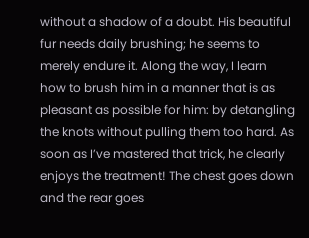without a shadow of a doubt. His beautiful fur needs daily brushing; he seems to merely endure it. Along the way, I learn how to brush him in a manner that is as pleasant as possible for him: by detangling the knots without pulling them too hard. As soon as I’ve mastered that trick, he clearly enjoys the treatment! The chest goes down and the rear goes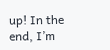up! In the end, I’m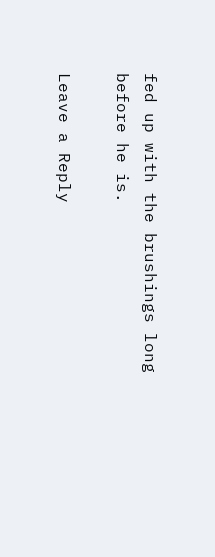fed up with the brushings long before he is.

Leave a Reply